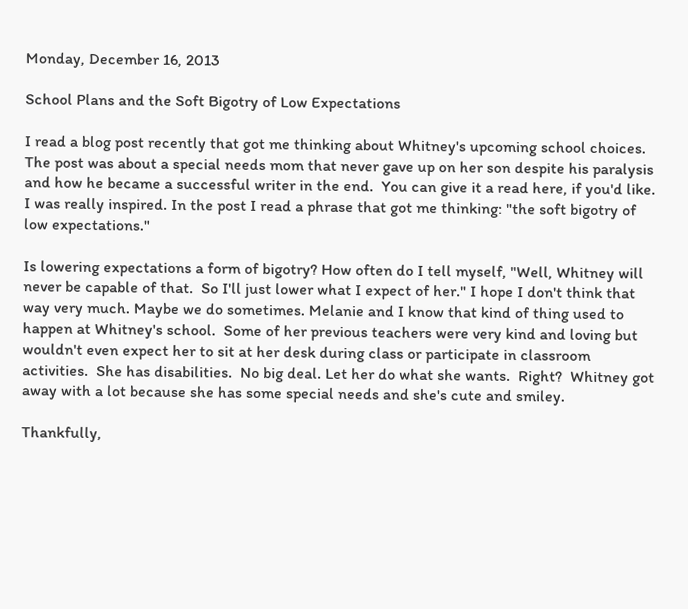Monday, December 16, 2013

School Plans and the Soft Bigotry of Low Expectations

I read a blog post recently that got me thinking about Whitney's upcoming school choices.  The post was about a special needs mom that never gave up on her son despite his paralysis and how he became a successful writer in the end.  You can give it a read here, if you'd like.  I was really inspired. In the post I read a phrase that got me thinking: "the soft bigotry of low expectations."

Is lowering expectations a form of bigotry? How often do I tell myself, "Well, Whitney will never be capable of that.  So I'll just lower what I expect of her." I hope I don't think that way very much. Maybe we do sometimes. Melanie and I know that kind of thing used to happen at Whitney's school.  Some of her previous teachers were very kind and loving but wouldn't even expect her to sit at her desk during class or participate in classroom activities.  She has disabilities.  No big deal. Let her do what she wants.  Right?  Whitney got away with a lot because she has some special needs and she's cute and smiley.

Thankfully,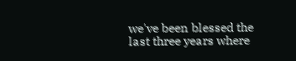we've been blessed the last three years where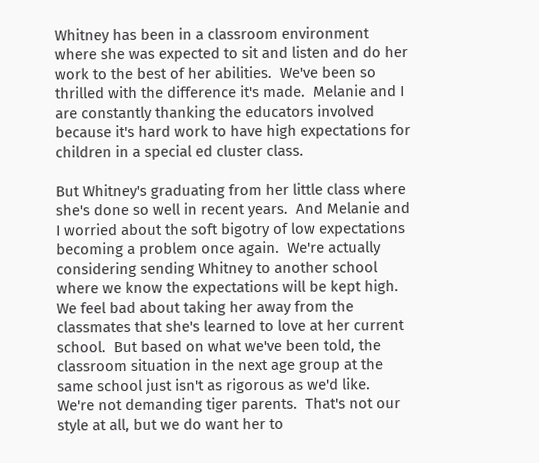Whitney has been in a classroom environment where she was expected to sit and listen and do her work to the best of her abilities.  We've been so thrilled with the difference it's made.  Melanie and I are constantly thanking the educators involved because it's hard work to have high expectations for children in a special ed cluster class.

But Whitney's graduating from her little class where she's done so well in recent years.  And Melanie and I worried about the soft bigotry of low expectations becoming a problem once again.  We're actually considering sending Whitney to another school where we know the expectations will be kept high.  We feel bad about taking her away from the classmates that she's learned to love at her current school.  But based on what we've been told, the classroom situation in the next age group at the same school just isn't as rigorous as we'd like.  We're not demanding tiger parents.  That's not our style at all, but we do want her to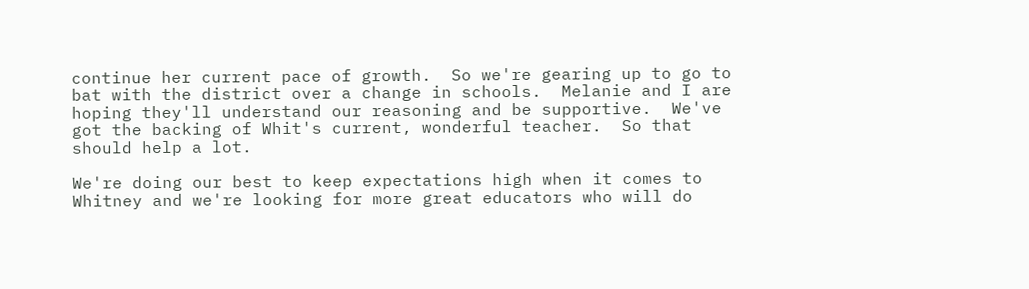continue her current pace of growth.  So we're gearing up to go to bat with the district over a change in schools.  Melanie and I are hoping they'll understand our reasoning and be supportive.  We've got the backing of Whit's current, wonderful teacher.  So that should help a lot.

We're doing our best to keep expectations high when it comes to Whitney and we're looking for more great educators who will do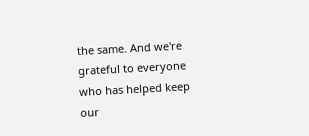the same. And we're grateful to everyone who has helped keep our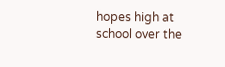hopes high at school over the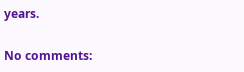years.

No comments: